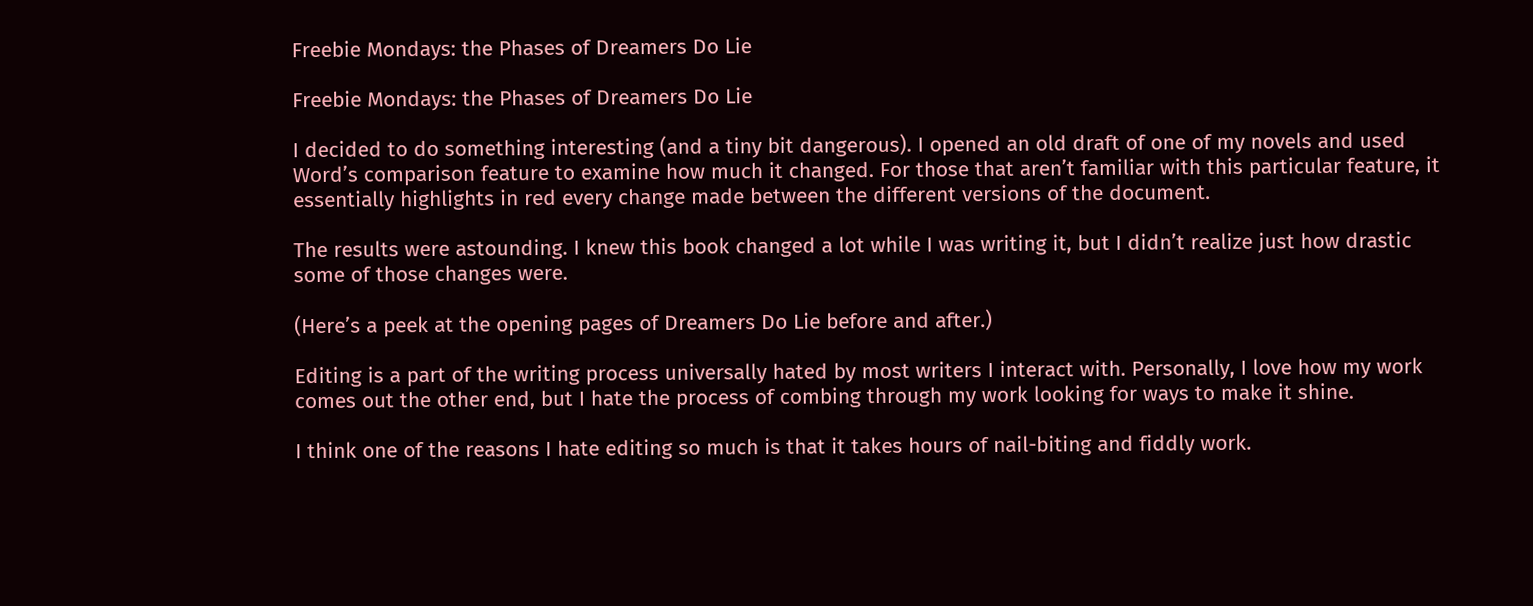Freebie Mondays: the Phases of Dreamers Do Lie

Freebie Mondays: the Phases of Dreamers Do Lie

I decided to do something interesting (and a tiny bit dangerous). I opened an old draft of one of my novels and used Word’s comparison feature to examine how much it changed. For those that aren’t familiar with this particular feature, it essentially highlights in red every change made between the different versions of the document.

The results were astounding. I knew this book changed a lot while I was writing it, but I didn’t realize just how drastic some of those changes were.

(Here’s a peek at the opening pages of Dreamers Do Lie before and after.)

Editing is a part of the writing process universally hated by most writers I interact with. Personally, I love how my work comes out the other end, but I hate the process of combing through my work looking for ways to make it shine.

I think one of the reasons I hate editing so much is that it takes hours of nail-biting and fiddly work.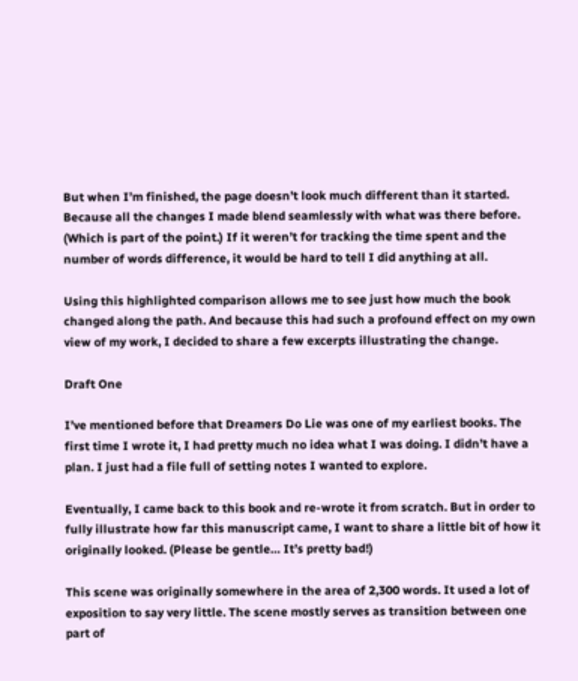But when I’m finished, the page doesn’t look much different than it started. Because all the changes I made blend seamlessly with what was there before. (Which is part of the point.) If it weren’t for tracking the time spent and the number of words difference, it would be hard to tell I did anything at all.

Using this highlighted comparison allows me to see just how much the book changed along the path. And because this had such a profound effect on my own view of my work, I decided to share a few excerpts illustrating the change.

Draft One

I’ve mentioned before that Dreamers Do Lie was one of my earliest books. The first time I wrote it, I had pretty much no idea what I was doing. I didn’t have a plan. I just had a file full of setting notes I wanted to explore.

Eventually, I came back to this book and re-wrote it from scratch. But in order to fully illustrate how far this manuscript came, I want to share a little bit of how it originally looked. (Please be gentle… It’s pretty bad!)

This scene was originally somewhere in the area of 2,300 words. It used a lot of exposition to say very little. The scene mostly serves as transition between one part of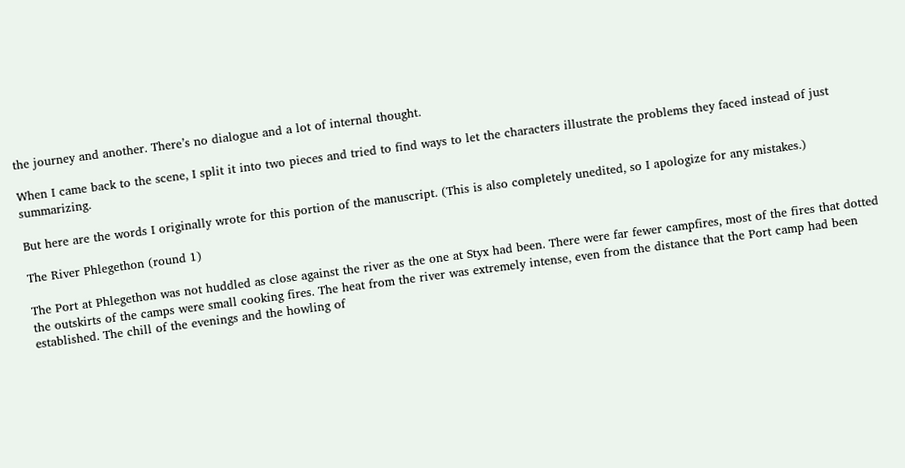the journey and another. There’s no dialogue and a lot of internal thought.

When I came back to the scene, I split it into two pieces and tried to find ways to let the characters illustrate the problems they faced instead of just summarizing.

But here are the words I originally wrote for this portion of the manuscript. (This is also completely unedited, so I apologize for any mistakes.)

The River Phlegethon (round 1)

The Port at Phlegethon was not huddled as close against the river as the one at Styx had been. There were far fewer campfires, most of the fires that dotted the outskirts of the camps were small cooking fires. The heat from the river was extremely intense, even from the distance that the Port camp had been established. The chill of the evenings and the howling of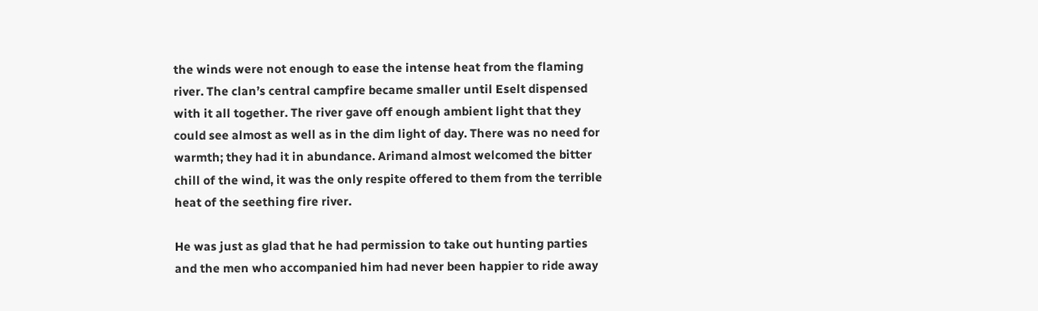the winds were not enough to ease the intense heat from the flaming river. The clan’s central campfire became smaller until Eselt dispensed with it all together. The river gave off enough ambient light that they could see almost as well as in the dim light of day. There was no need for warmth; they had it in abundance. Arimand almost welcomed the bitter chill of the wind, it was the only respite offered to them from the terrible heat of the seething fire river.

He was just as glad that he had permission to take out hunting parties and the men who accompanied him had never been happier to ride away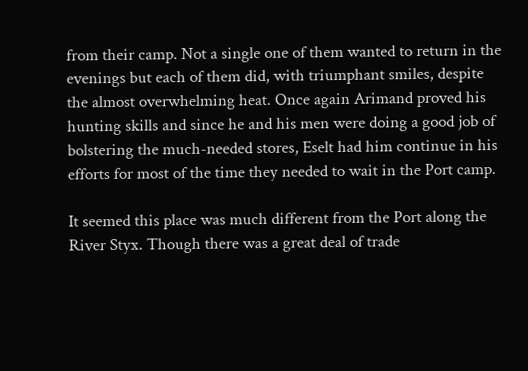from their camp. Not a single one of them wanted to return in the evenings but each of them did, with triumphant smiles, despite the almost overwhelming heat. Once again Arimand proved his hunting skills and since he and his men were doing a good job of bolstering the much-needed stores, Eselt had him continue in his efforts for most of the time they needed to wait in the Port camp.

It seemed this place was much different from the Port along the River Styx. Though there was a great deal of trade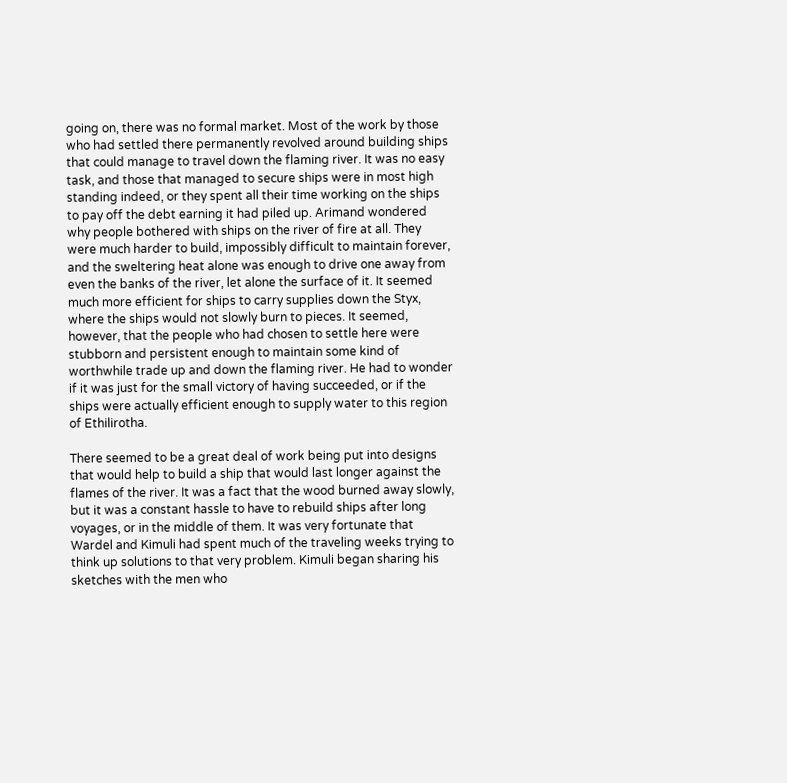going on, there was no formal market. Most of the work by those who had settled there permanently revolved around building ships that could manage to travel down the flaming river. It was no easy task, and those that managed to secure ships were in most high standing indeed, or they spent all their time working on the ships to pay off the debt earning it had piled up. Arimand wondered why people bothered with ships on the river of fire at all. They were much harder to build, impossibly difficult to maintain forever, and the sweltering heat alone was enough to drive one away from even the banks of the river, let alone the surface of it. It seemed much more efficient for ships to carry supplies down the Styx, where the ships would not slowly burn to pieces. It seemed, however, that the people who had chosen to settle here were stubborn and persistent enough to maintain some kind of worthwhile trade up and down the flaming river. He had to wonder if it was just for the small victory of having succeeded, or if the ships were actually efficient enough to supply water to this region of Ethilirotha.

There seemed to be a great deal of work being put into designs that would help to build a ship that would last longer against the flames of the river. It was a fact that the wood burned away slowly, but it was a constant hassle to have to rebuild ships after long voyages, or in the middle of them. It was very fortunate that Wardel and Kimuli had spent much of the traveling weeks trying to think up solutions to that very problem. Kimuli began sharing his sketches with the men who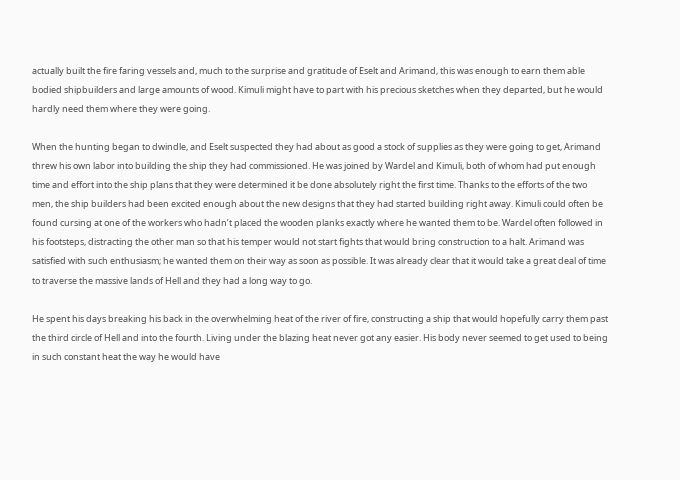actually built the fire faring vessels and, much to the surprise and gratitude of Eselt and Arimand, this was enough to earn them able bodied shipbuilders and large amounts of wood. Kimuli might have to part with his precious sketches when they departed, but he would hardly need them where they were going.

When the hunting began to dwindle, and Eselt suspected they had about as good a stock of supplies as they were going to get, Arimand threw his own labor into building the ship they had commissioned. He was joined by Wardel and Kimuli, both of whom had put enough time and effort into the ship plans that they were determined it be done absolutely right the first time. Thanks to the efforts of the two men, the ship builders had been excited enough about the new designs that they had started building right away. Kimuli could often be found cursing at one of the workers who hadn’t placed the wooden planks exactly where he wanted them to be. Wardel often followed in his footsteps, distracting the other man so that his temper would not start fights that would bring construction to a halt. Arimand was satisfied with such enthusiasm; he wanted them on their way as soon as possible. It was already clear that it would take a great deal of time to traverse the massive lands of Hell and they had a long way to go.

He spent his days breaking his back in the overwhelming heat of the river of fire, constructing a ship that would hopefully carry them past the third circle of Hell and into the fourth. Living under the blazing heat never got any easier. His body never seemed to get used to being in such constant heat the way he would have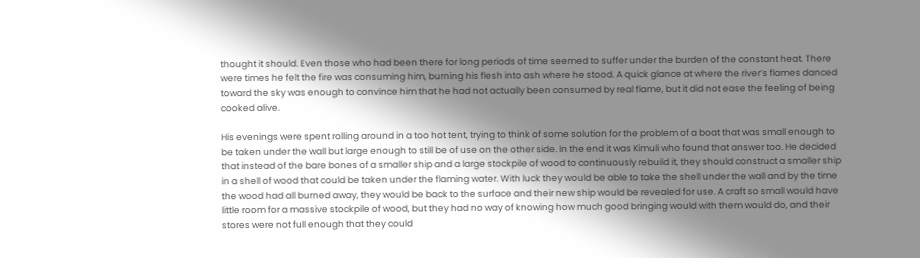thought it should. Even those who had been there for long periods of time seemed to suffer under the burden of the constant heat. There were times he felt the fire was consuming him, burning his flesh into ash where he stood. A quick glance at where the river’s flames danced toward the sky was enough to convince him that he had not actually been consumed by real flame, but it did not ease the feeling of being cooked alive.

His evenings were spent rolling around in a too hot tent, trying to think of some solution for the problem of a boat that was small enough to be taken under the wall but large enough to still be of use on the other side. In the end it was Kimuli who found that answer too. He decided that instead of the bare bones of a smaller ship and a large stockpile of wood to continuously rebuild it, they should construct a smaller ship in a shell of wood that could be taken under the flaming water. With luck they would be able to take the shell under the wall and by the time the wood had all burned away, they would be back to the surface and their new ship would be revealed for use. A craft so small would have little room for a massive stockpile of wood, but they had no way of knowing how much good bringing would with them would do, and their stores were not full enough that they could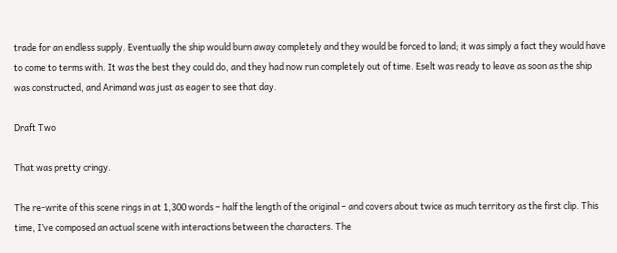trade for an endless supply. Eventually the ship would burn away completely and they would be forced to land; it was simply a fact they would have to come to terms with. It was the best they could do, and they had now run completely out of time. Eselt was ready to leave as soon as the ship was constructed, and Arimand was just as eager to see that day.

Draft Two

That was pretty cringy.

The re-write of this scene rings in at 1,300 words – half the length of the original – and covers about twice as much territory as the first clip. This time, I’ve composed an actual scene with interactions between the characters. The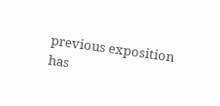previous exposition has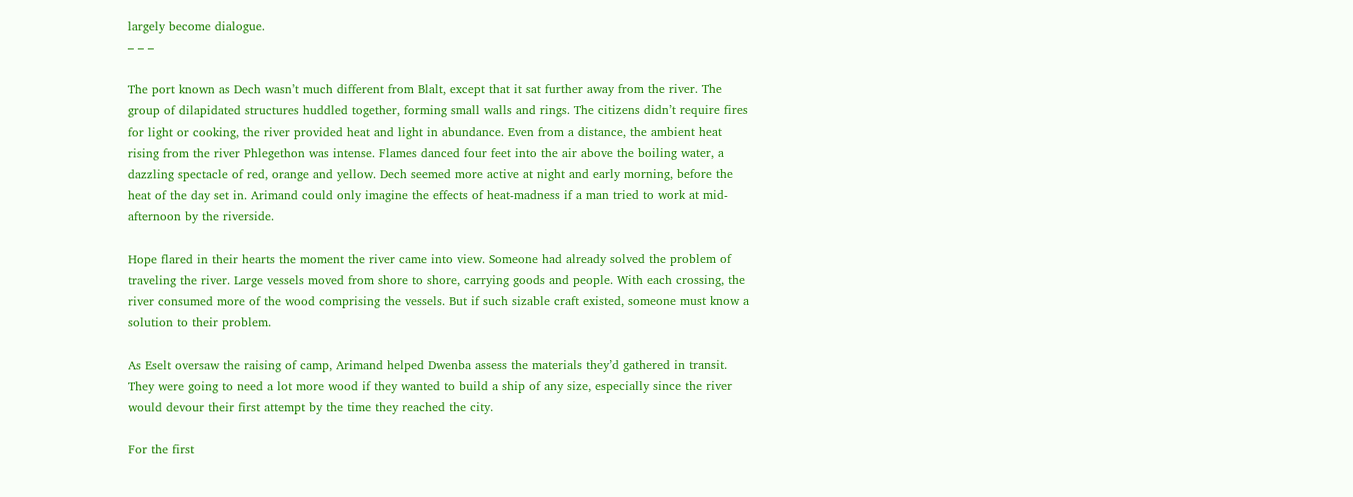largely become dialogue.
– – –

The port known as Dech wasn’t much different from Blalt, except that it sat further away from the river. The group of dilapidated structures huddled together, forming small walls and rings. The citizens didn’t require fires for light or cooking, the river provided heat and light in abundance. Even from a distance, the ambient heat rising from the river Phlegethon was intense. Flames danced four feet into the air above the boiling water, a dazzling spectacle of red, orange and yellow. Dech seemed more active at night and early morning, before the heat of the day set in. Arimand could only imagine the effects of heat-madness if a man tried to work at mid-afternoon by the riverside.

Hope flared in their hearts the moment the river came into view. Someone had already solved the problem of traveling the river. Large vessels moved from shore to shore, carrying goods and people. With each crossing, the river consumed more of the wood comprising the vessels. But if such sizable craft existed, someone must know a solution to their problem.

As Eselt oversaw the raising of camp, Arimand helped Dwenba assess the materials they’d gathered in transit. They were going to need a lot more wood if they wanted to build a ship of any size, especially since the river would devour their first attempt by the time they reached the city.

For the first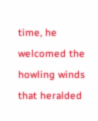time, he welcomed the howling winds that heralded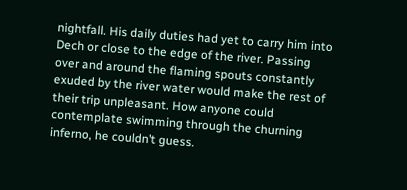nightfall. His daily duties had yet to carry him into Dech or close to the edge of the river. Passing over and around the flaming spouts constantly exuded by the river water would make the rest of their trip unpleasant. How anyone could contemplate swimming through the churning inferno, he couldn’t guess.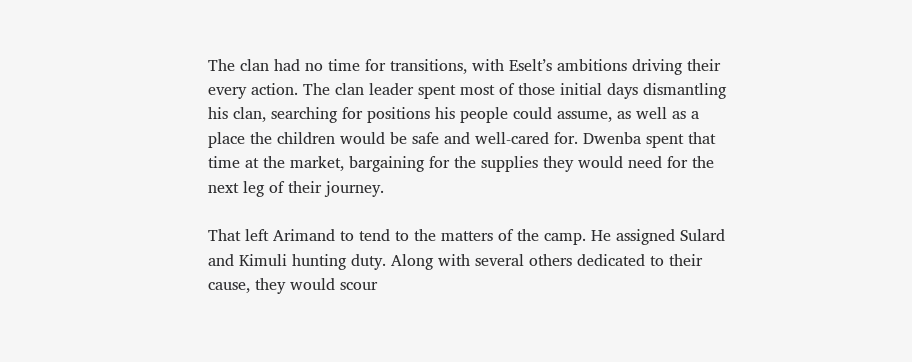The clan had no time for transitions, with Eselt’s ambitions driving their every action. The clan leader spent most of those initial days dismantling his clan, searching for positions his people could assume, as well as a place the children would be safe and well-cared for. Dwenba spent that time at the market, bargaining for the supplies they would need for the next leg of their journey.

That left Arimand to tend to the matters of the camp. He assigned Sulard and Kimuli hunting duty. Along with several others dedicated to their cause, they would scour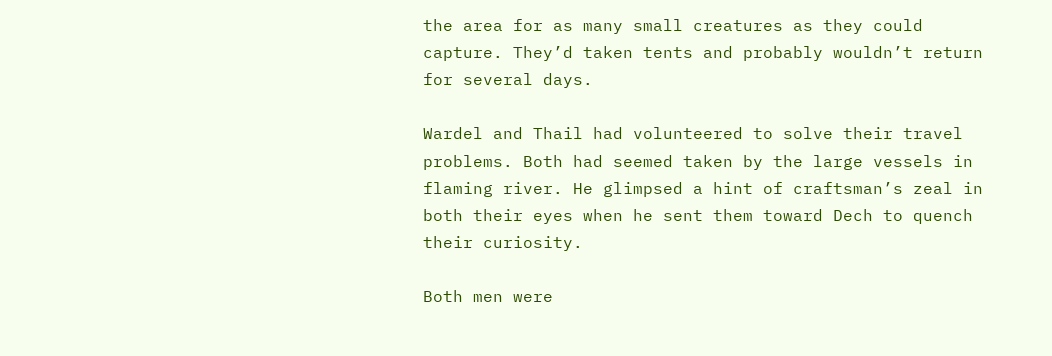the area for as many small creatures as they could capture. They’d taken tents and probably wouldn’t return for several days.

Wardel and Thail had volunteered to solve their travel problems. Both had seemed taken by the large vessels in flaming river. He glimpsed a hint of craftsman’s zeal in both their eyes when he sent them toward Dech to quench their curiosity.

Both men were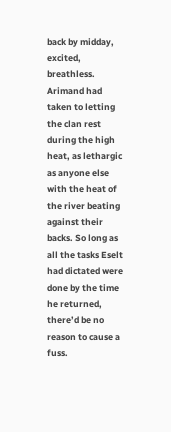back by midday, excited, breathless. Arimand had taken to letting the clan rest during the high heat, as lethargic as anyone else with the heat of the river beating against their backs. So long as all the tasks Eselt had dictated were done by the time he returned, there’d be no reason to cause a fuss.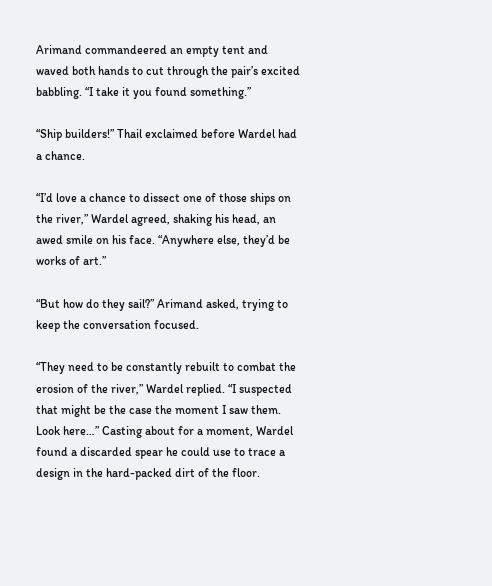Arimand commandeered an empty tent and waved both hands to cut through the pair’s excited babbling. “I take it you found something.”

“Ship builders!” Thail exclaimed before Wardel had a chance.

“I’d love a chance to dissect one of those ships on the river,” Wardel agreed, shaking his head, an awed smile on his face. “Anywhere else, they’d be works of art.”

“But how do they sail?” Arimand asked, trying to keep the conversation focused.

“They need to be constantly rebuilt to combat the erosion of the river,” Wardel replied. “I suspected that might be the case the moment I saw them. Look here…” Casting about for a moment, Wardel found a discarded spear he could use to trace a design in the hard-packed dirt of the floor.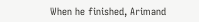When he finished, Arimand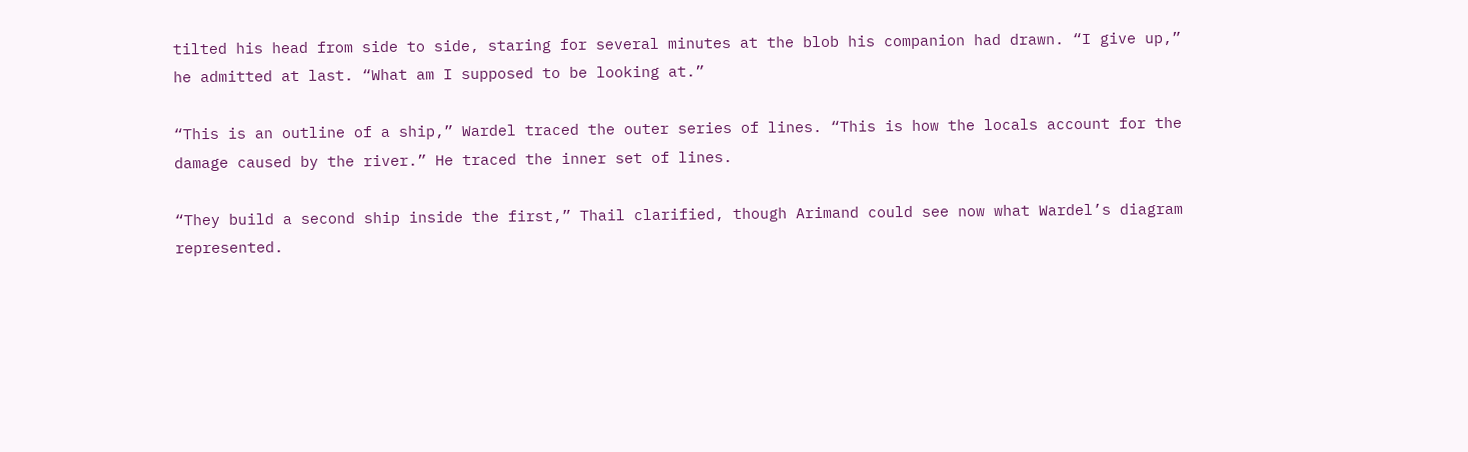tilted his head from side to side, staring for several minutes at the blob his companion had drawn. “I give up,” he admitted at last. “What am I supposed to be looking at.”

“This is an outline of a ship,” Wardel traced the outer series of lines. “This is how the locals account for the damage caused by the river.” He traced the inner set of lines.

“They build a second ship inside the first,” Thail clarified, though Arimand could see now what Wardel’s diagram represented.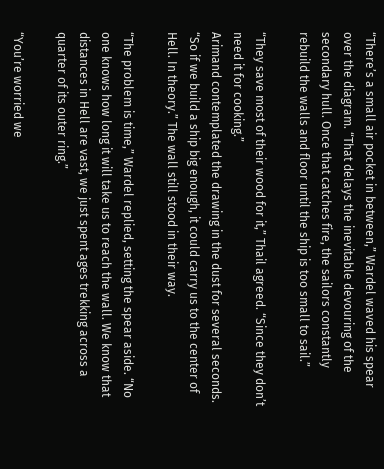“There’s a small air pocket in between,” Wardel waved his spear over the diagram. “That delays the inevitable devouring of the secondary hull. Once that catches fire, the sailors constantly rebuild the walls and floor until the ship is too small to sail.”

“They save most of their wood for it,” Thail agreed. “Since they don’t need it for cooking.”
Arimand contemplated the drawing in the dust for several seconds. “So if we build a ship big enough, it could carry us to the center of Hell. In theory.” The wall still stood in their way.

“The problem is time,” Wardel replied, setting the spear aside. “No one knows how long it will take us to reach the wall. We know that distances in Hell are vast, we just spent ages trekking across a quarter of its outer ring.”

“You’re worried we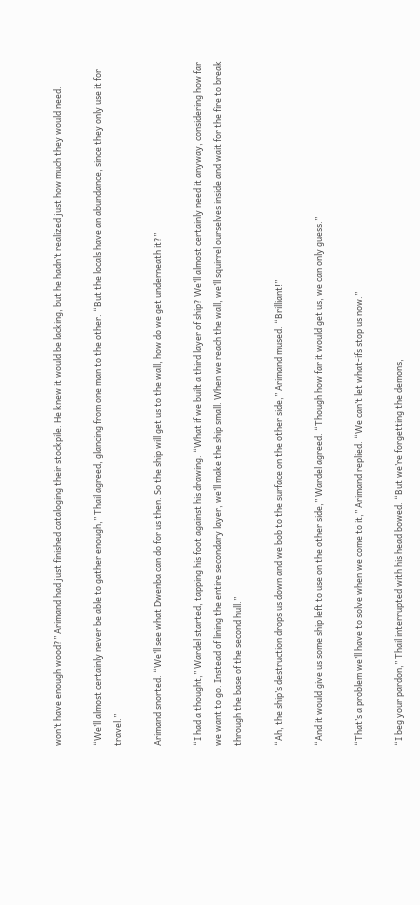won’t have enough wood?” Arimand had just finished cataloging their stockpile. He knew it would be lacking, but he hadn’t realized just how much they would need.

“We’ll almost certainly never be able to gather enough,” Thail agreed, glancing from one man to the other. “But the locals have an abundance, since they only use it for travel.”

Arimand snorted. “We’ll see what Dwenba can do for us then. So the ship will get us to the wall, how do we get underneath it?”

“I had a thought,” Wardel started, tapping his foot against his drawing. “What if we built a third layer of ship? We’ll almost certainly need it anyway, considering how far we want to go. Instead of lining the entire secondary layer, we’ll make the ship small. When we reach the wall, we’ll squirrel ourselves inside and wait for the fire to break through the base of the second hull.”

“Ah, the ship’s destruction drops us down and we bob to the surface on the other side,” Arimand mused. “Brilliant!”

“And it would give us some ship left to use on the other side,” Wardel agreed. “Though how far it would get us, we can only guess.”

“That’s a problem we’ll have to solve when we come to it,” Arimand replied. “We can’t let what-ifs stop us now.”

“I beg your pardon,” Thail interrupted with his head bowed. “But we’re forgetting the demons,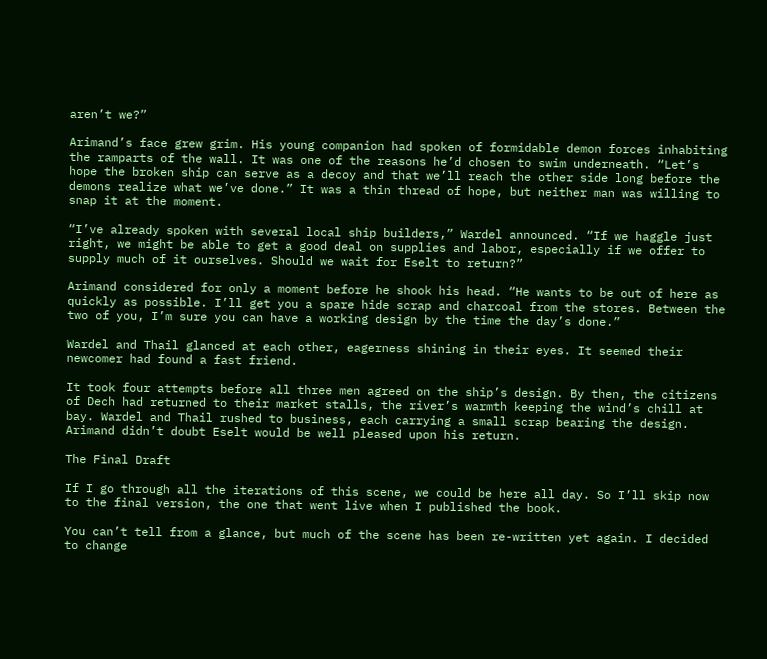aren’t we?”

Arimand’s face grew grim. His young companion had spoken of formidable demon forces inhabiting the ramparts of the wall. It was one of the reasons he’d chosen to swim underneath. “Let’s hope the broken ship can serve as a decoy and that we’ll reach the other side long before the demons realize what we’ve done.” It was a thin thread of hope, but neither man was willing to snap it at the moment.

“I’ve already spoken with several local ship builders,” Wardel announced. “If we haggle just right, we might be able to get a good deal on supplies and labor, especially if we offer to supply much of it ourselves. Should we wait for Eselt to return?”

Arimand considered for only a moment before he shook his head. “He wants to be out of here as quickly as possible. I’ll get you a spare hide scrap and charcoal from the stores. Between the two of you, I’m sure you can have a working design by the time the day’s done.”

Wardel and Thail glanced at each other, eagerness shining in their eyes. It seemed their newcomer had found a fast friend.

It took four attempts before all three men agreed on the ship’s design. By then, the citizens of Dech had returned to their market stalls, the river’s warmth keeping the wind’s chill at bay. Wardel and Thail rushed to business, each carrying a small scrap bearing the design. Arimand didn’t doubt Eselt would be well pleased upon his return.

The Final Draft

If I go through all the iterations of this scene, we could be here all day. So I’ll skip now to the final version, the one that went live when I published the book.

You can’t tell from a glance, but much of the scene has been re-written yet again. I decided to change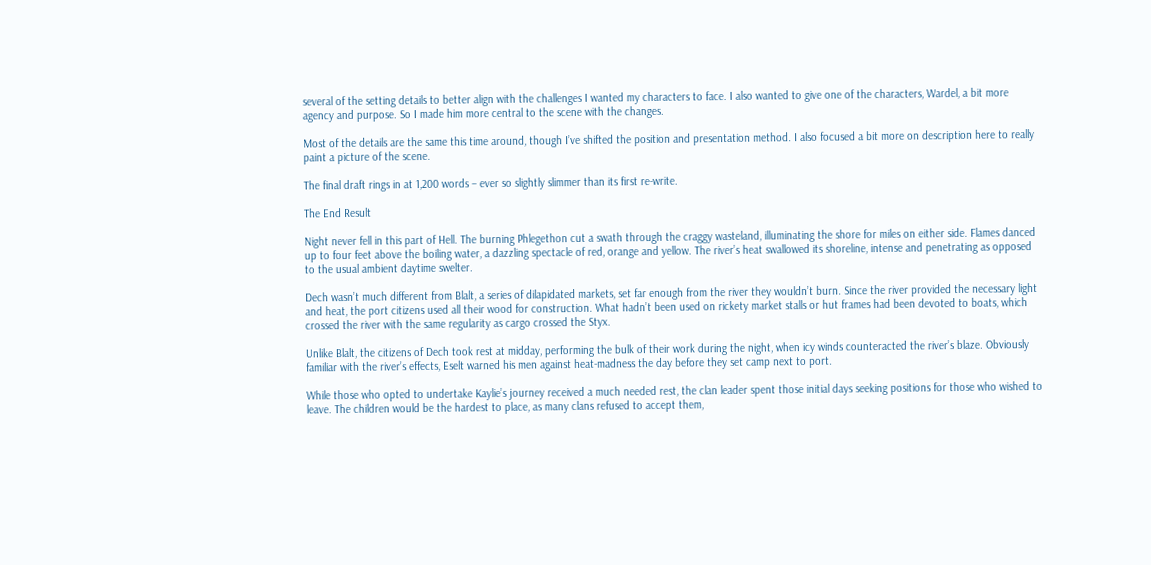several of the setting details to better align with the challenges I wanted my characters to face. I also wanted to give one of the characters, Wardel, a bit more agency and purpose. So I made him more central to the scene with the changes.

Most of the details are the same this time around, though I’ve shifted the position and presentation method. I also focused a bit more on description here to really paint a picture of the scene.

The final draft rings in at 1,200 words – ever so slightly slimmer than its first re-write.

The End Result

Night never fell in this part of Hell. The burning Phlegethon cut a swath through the craggy wasteland, illuminating the shore for miles on either side. Flames danced up to four feet above the boiling water, a dazzling spectacle of red, orange and yellow. The river’s heat swallowed its shoreline, intense and penetrating as opposed to the usual ambient daytime swelter.

Dech wasn’t much different from Blalt, a series of dilapidated markets, set far enough from the river they wouldn’t burn. Since the river provided the necessary light and heat, the port citizens used all their wood for construction. What hadn’t been used on rickety market stalls or hut frames had been devoted to boats, which crossed the river with the same regularity as cargo crossed the Styx.

Unlike Blalt, the citizens of Dech took rest at midday, performing the bulk of their work during the night, when icy winds counteracted the river’s blaze. Obviously familiar with the river’s effects, Eselt warned his men against heat-madness the day before they set camp next to port.

While those who opted to undertake Kaylie’s journey received a much needed rest, the clan leader spent those initial days seeking positions for those who wished to leave. The children would be the hardest to place, as many clans refused to accept them,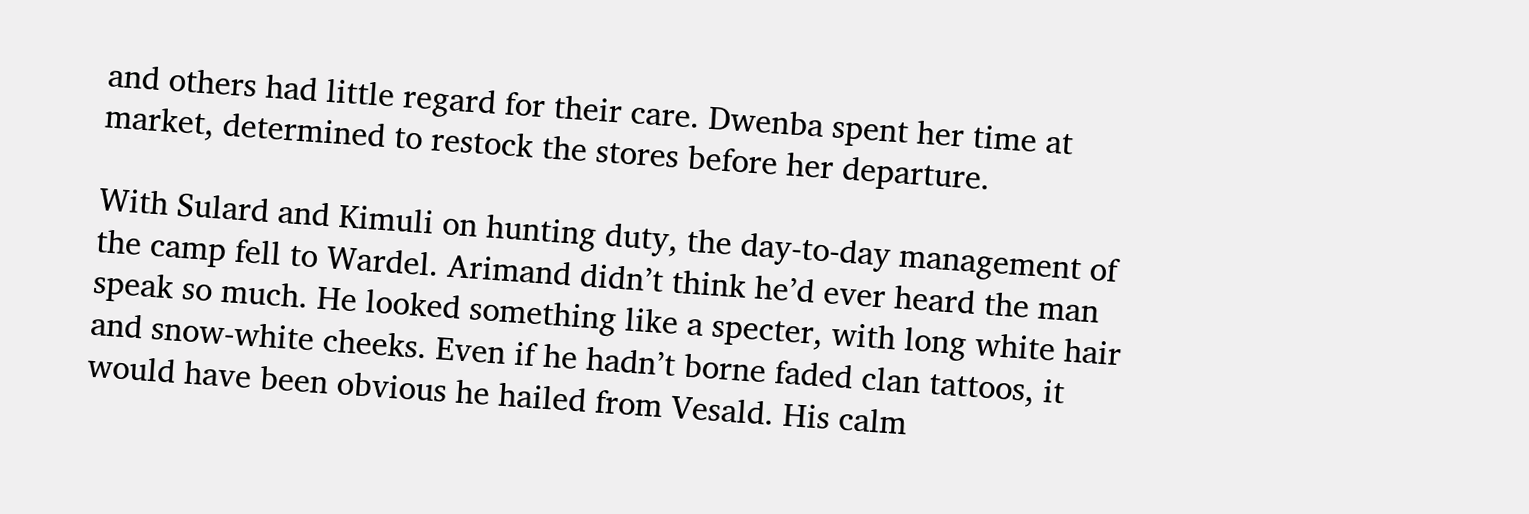and others had little regard for their care. Dwenba spent her time at market, determined to restock the stores before her departure.

With Sulard and Kimuli on hunting duty, the day-to-day management of the camp fell to Wardel. Arimand didn’t think he’d ever heard the man speak so much. He looked something like a specter, with long white hair and snow-white cheeks. Even if he hadn’t borne faded clan tattoos, it would have been obvious he hailed from Vesald. His calm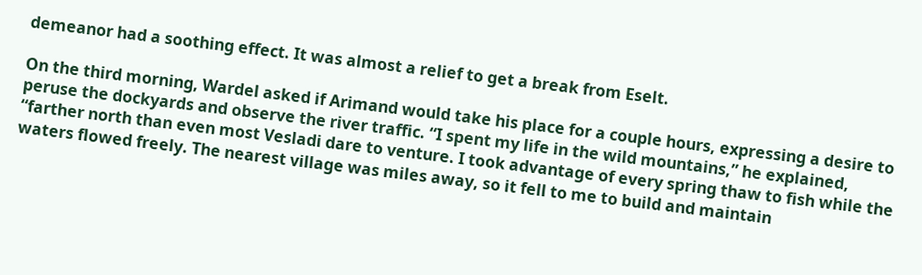demeanor had a soothing effect. It was almost a relief to get a break from Eselt.

On the third morning, Wardel asked if Arimand would take his place for a couple hours, expressing a desire to peruse the dockyards and observe the river traffic. “I spent my life in the wild mountains,” he explained, “farther north than even most Vesladi dare to venture. I took advantage of every spring thaw to fish while the waters flowed freely. The nearest village was miles away, so it fell to me to build and maintain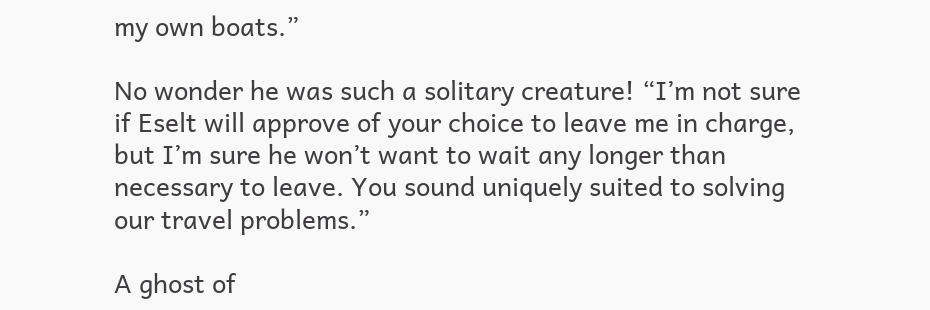my own boats.”

No wonder he was such a solitary creature! “I’m not sure if Eselt will approve of your choice to leave me in charge, but I’m sure he won’t want to wait any longer than necessary to leave. You sound uniquely suited to solving our travel problems.”

A ghost of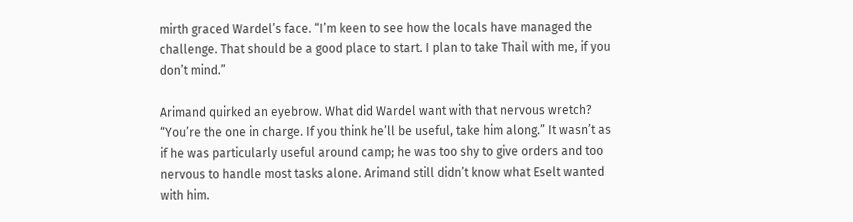mirth graced Wardel’s face. “I’m keen to see how the locals have managed the challenge. That should be a good place to start. I plan to take Thail with me, if you don’t mind.”

Arimand quirked an eyebrow. What did Wardel want with that nervous wretch? “You’re the one in charge. If you think he’ll be useful, take him along.” It wasn’t as if he was particularly useful around camp; he was too shy to give orders and too nervous to handle most tasks alone. Arimand still didn’t know what Eselt wanted with him.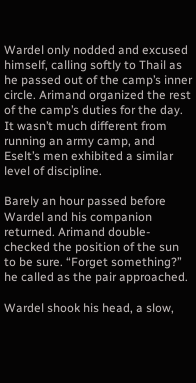Wardel only nodded and excused himself, calling softly to Thail as he passed out of the camp’s inner circle. Arimand organized the rest of the camp’s duties for the day. It wasn’t much different from running an army camp, and Eselt’s men exhibited a similar level of discipline.

Barely an hour passed before Wardel and his companion returned. Arimand double-checked the position of the sun to be sure. “Forget something?” he called as the pair approached.

Wardel shook his head, a slow,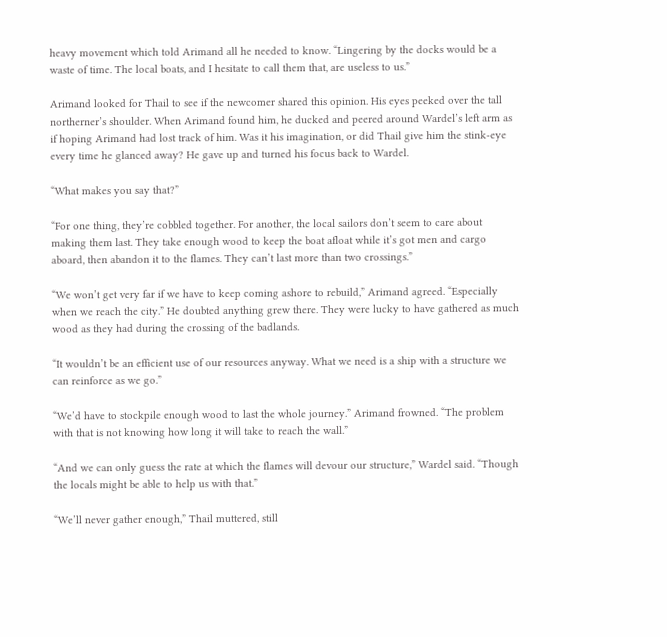heavy movement which told Arimand all he needed to know. “Lingering by the docks would be a waste of time. The local boats, and I hesitate to call them that, are useless to us.”

Arimand looked for Thail to see if the newcomer shared this opinion. His eyes peeked over the tall northerner’s shoulder. When Arimand found him, he ducked and peered around Wardel’s left arm as if hoping Arimand had lost track of him. Was it his imagination, or did Thail give him the stink-eye every time he glanced away? He gave up and turned his focus back to Wardel.

“What makes you say that?”

“For one thing, they’re cobbled together. For another, the local sailors don’t seem to care about making them last. They take enough wood to keep the boat afloat while it’s got men and cargo aboard, then abandon it to the flames. They can’t last more than two crossings.”

“We won’t get very far if we have to keep coming ashore to rebuild,” Arimand agreed. “Especially when we reach the city.” He doubted anything grew there. They were lucky to have gathered as much wood as they had during the crossing of the badlands.

“It wouldn’t be an efficient use of our resources anyway. What we need is a ship with a structure we can reinforce as we go.”

“We’d have to stockpile enough wood to last the whole journey.” Arimand frowned. “The problem with that is not knowing how long it will take to reach the wall.”

“And we can only guess the rate at which the flames will devour our structure,” Wardel said. “Though the locals might be able to help us with that.”

“We’ll never gather enough,” Thail muttered, still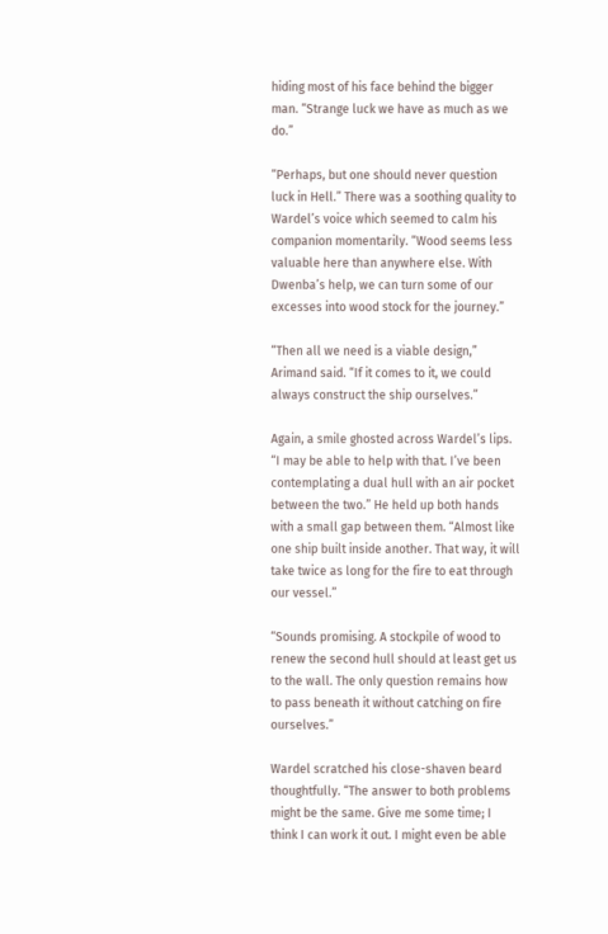hiding most of his face behind the bigger man. “Strange luck we have as much as we do.”

“Perhaps, but one should never question luck in Hell.” There was a soothing quality to Wardel’s voice which seemed to calm his companion momentarily. “Wood seems less valuable here than anywhere else. With Dwenba’s help, we can turn some of our excesses into wood stock for the journey.”

“Then all we need is a viable design,” Arimand said. “If it comes to it, we could always construct the ship ourselves.”

Again, a smile ghosted across Wardel’s lips. “I may be able to help with that. I’ve been contemplating a dual hull with an air pocket between the two.” He held up both hands with a small gap between them. “Almost like one ship built inside another. That way, it will take twice as long for the fire to eat through our vessel.”

“Sounds promising. A stockpile of wood to renew the second hull should at least get us to the wall. The only question remains how to pass beneath it without catching on fire ourselves.”

Wardel scratched his close-shaven beard thoughtfully. “The answer to both problems might be the same. Give me some time; I think I can work it out. I might even be able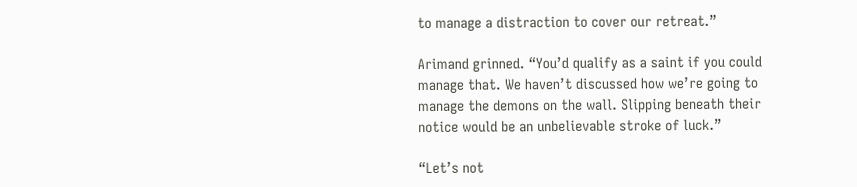to manage a distraction to cover our retreat.”

Arimand grinned. “You’d qualify as a saint if you could manage that. We haven’t discussed how we’re going to manage the demons on the wall. Slipping beneath their notice would be an unbelievable stroke of luck.”

“Let’s not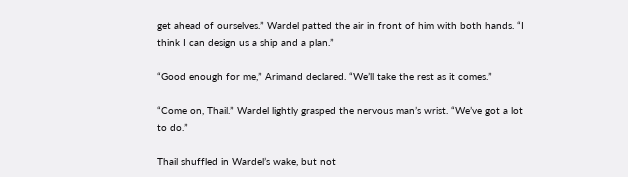get ahead of ourselves.” Wardel patted the air in front of him with both hands. “I think I can design us a ship and a plan.”

“Good enough for me,” Arimand declared. “We’ll take the rest as it comes.”

“Come on, Thail.” Wardel lightly grasped the nervous man’s wrist. “We’ve got a lot to do.”

Thail shuffled in Wardel’s wake, but not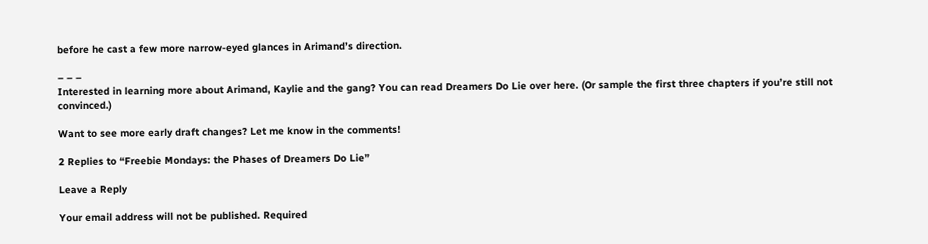before he cast a few more narrow-eyed glances in Arimand’s direction.

– – –
Interested in learning more about Arimand, Kaylie and the gang? You can read Dreamers Do Lie over here. (Or sample the first three chapters if you’re still not convinced.)

Want to see more early draft changes? Let me know in the comments!

2 Replies to “Freebie Mondays: the Phases of Dreamers Do Lie”

Leave a Reply

Your email address will not be published. Required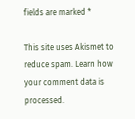fields are marked *

This site uses Akismet to reduce spam. Learn how your comment data is processed.